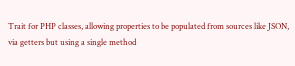Trait for PHP classes, allowing properties to be populated from sources like JSON, via getters but using a single method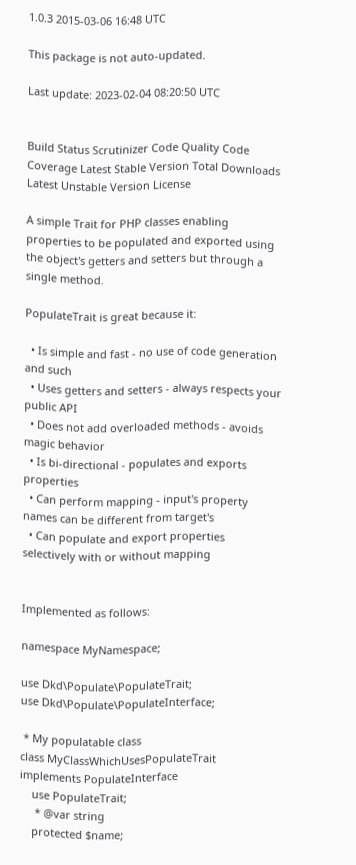1.0.3 2015-03-06 16:48 UTC

This package is not auto-updated.

Last update: 2023-02-04 08:20:50 UTC


Build Status Scrutinizer Code Quality Code Coverage Latest Stable Version Total Downloads Latest Unstable Version License

A simple Trait for PHP classes enabling properties to be populated and exported using the object's getters and setters but through a single method.

PopulateTrait is great because it:

  • Is simple and fast - no use of code generation and such
  • Uses getters and setters - always respects your public API
  • Does not add overloaded methods - avoids magic behavior
  • Is bi-directional - populates and exports properties
  • Can perform mapping - input's property names can be different from target's
  • Can populate and export properties selectively with or without mapping


Implemented as follows:

namespace MyNamespace;

use Dkd\Populate\PopulateTrait;
use Dkd\Populate\PopulateInterface;

 * My populatable class
class MyClassWhichUsesPopulateTrait implements PopulateInterface
    use PopulateTrait;
     * @var string
    protected $name;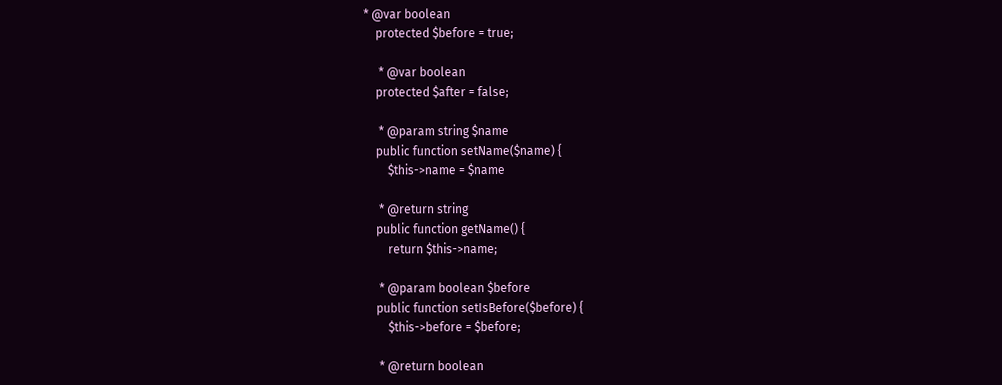* @var boolean
    protected $before = true;

     * @var boolean
    protected $after = false;

     * @param string $name
    public function setName($name) {
        $this->name = $name

     * @return string
    public function getName() {
        return $this->name;

     * @param boolean $before
    public function setIsBefore($before) {
        $this->before = $before;

     * @return boolean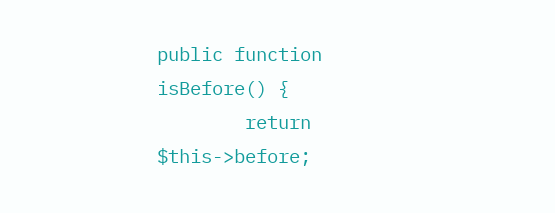public function isBefore() {
        return $this->before;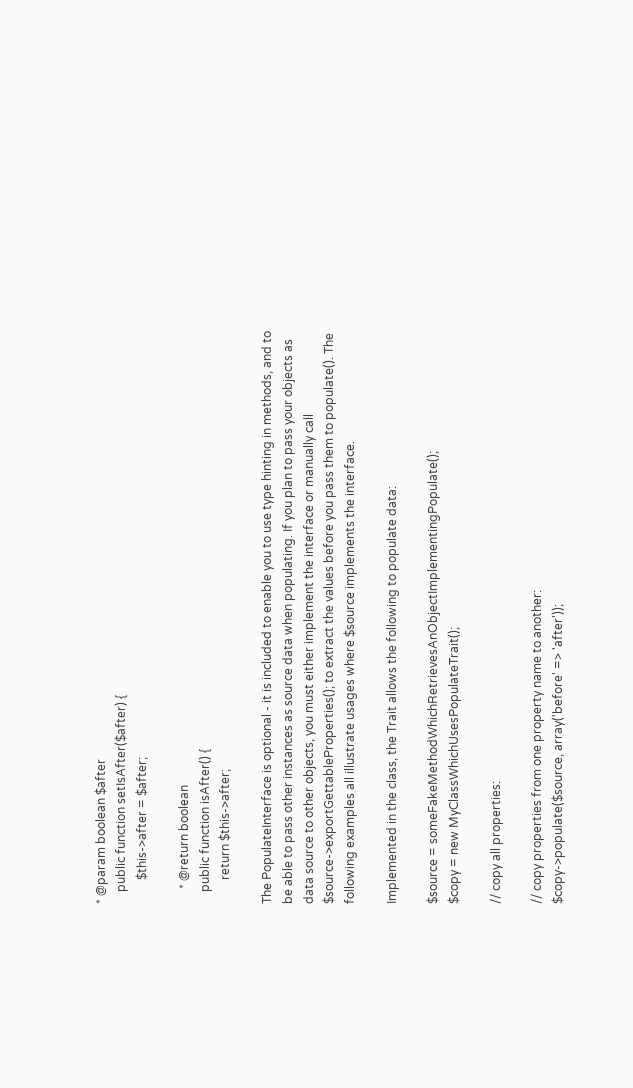* @param boolean $after
    public function setIsAfter($after) {
        $this->after = $after;

     * @return boolean
    public function isAfter() {
        return $this->after;

The PopulateInterface is optional - it is included to enable you to use type hinting in methods, and to be able to pass other instances as source data when populating. If you plan to pass your objects as data source to other objects, you must either implement the interface or manually call $source->exportGettableProperties(); to extract the values before you pass them to populate(). The following examples all illustrate usages where $source implements the interface.

Implemented in the class, the Trait allows the following to populate data:

$source = someFakeMethodWhichRetrievesAnObjectImplementingPopulate();
$copy = new MyClassWhichUsesPopulateTrait();

// copy all properties:

// copy properties from one property name to another:
$copy->populate($source, array('before' => 'after'));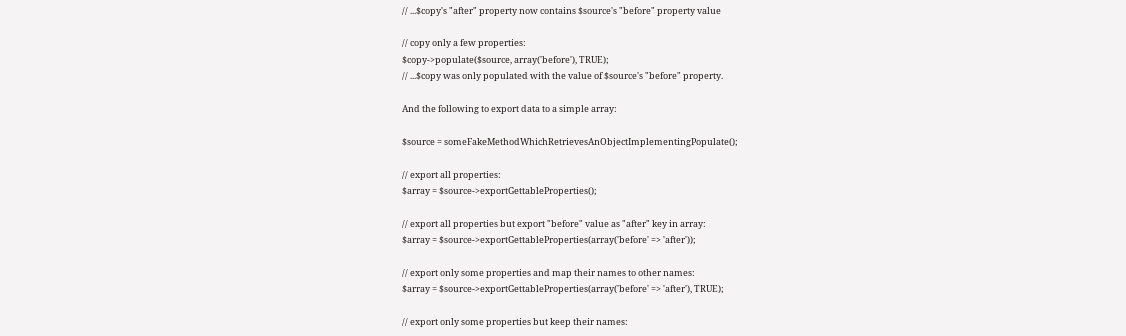// ...$copy's "after" property now contains $source's "before" property value

// copy only a few properties:
$copy->populate($source, array('before'), TRUE);
// ...$copy was only populated with the value of $source's "before" property.

And the following to export data to a simple array:

$source = someFakeMethodWhichRetrievesAnObjectImplementingPopulate();

// export all properties:
$array = $source->exportGettableProperties();

// export all properties but export "before" value as "after" key in array:
$array = $source->exportGettableProperties(array('before' => 'after'));

// export only some properties and map their names to other names:
$array = $source->exportGettableProperties(array('before' => 'after'), TRUE);

// export only some properties but keep their names: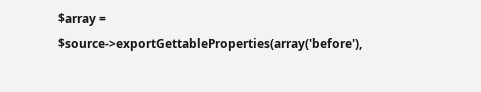$array = $source->exportGettableProperties(array('before'),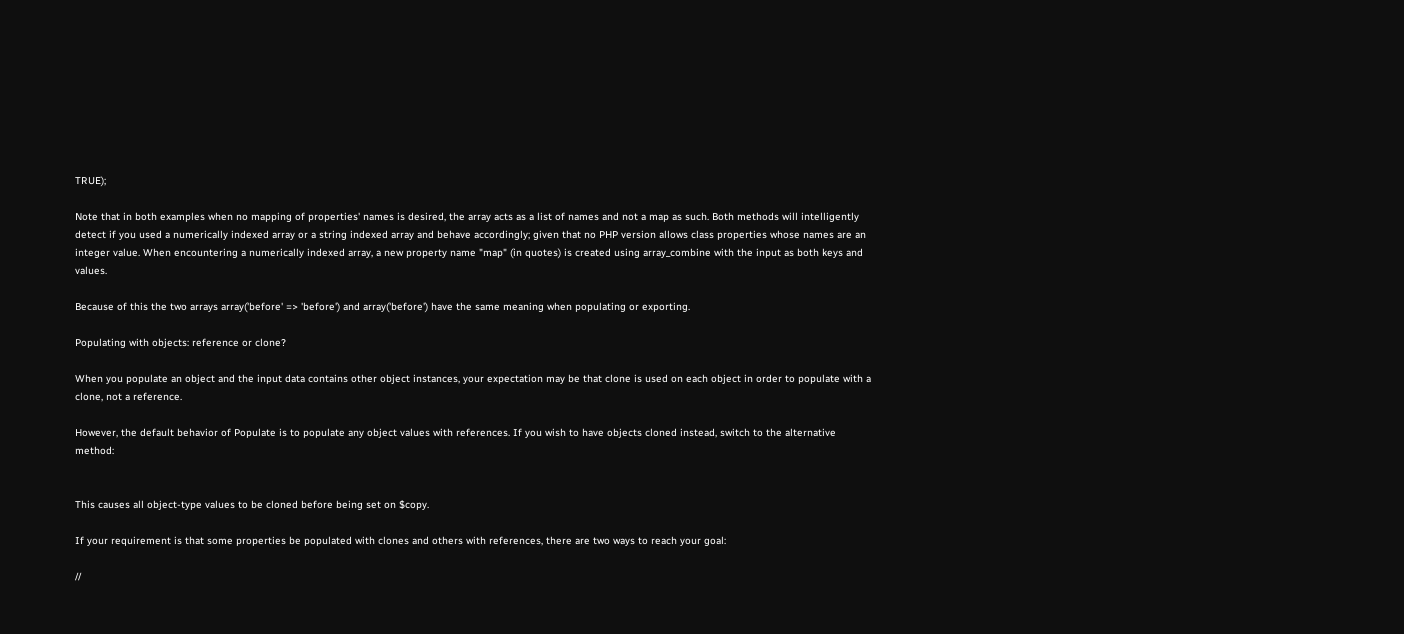TRUE);

Note that in both examples when no mapping of properties' names is desired, the array acts as a list of names and not a map as such. Both methods will intelligently detect if you used a numerically indexed array or a string indexed array and behave accordingly; given that no PHP version allows class properties whose names are an integer value. When encountering a numerically indexed array, a new property name "map" (in quotes) is created using array_combine with the input as both keys and values.

Because of this the two arrays array('before' => 'before') and array('before') have the same meaning when populating or exporting.

Populating with objects: reference or clone?

When you populate an object and the input data contains other object instances, your expectation may be that clone is used on each object in order to populate with a clone, not a reference.

However, the default behavior of Populate is to populate any object values with references. If you wish to have objects cloned instead, switch to the alternative method:


This causes all object-type values to be cloned before being set on $copy.

If your requirement is that some properties be populated with clones and others with references, there are two ways to reach your goal:

//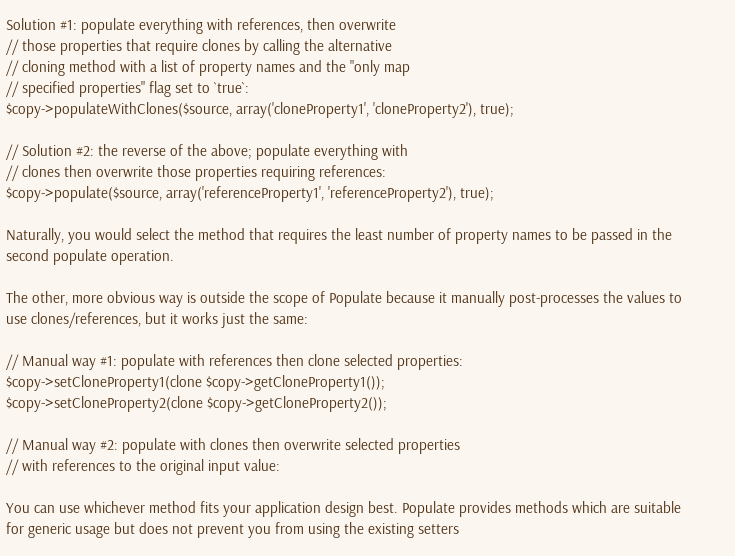Solution #1: populate everything with references, then overwrite
// those properties that require clones by calling the alternative
// cloning method with a list of property names and the "only map
// specified properties" flag set to `true`:
$copy->populateWithClones($source, array('cloneProperty1', 'cloneProperty2'), true);

// Solution #2: the reverse of the above; populate everything with
// clones then overwrite those properties requiring references:
$copy->populate($source, array('referenceProperty1', 'referenceProperty2'), true);

Naturally, you would select the method that requires the least number of property names to be passed in the second populate operation.

The other, more obvious way is outside the scope of Populate because it manually post-processes the values to use clones/references, but it works just the same:

// Manual way #1: populate with references then clone selected properties:
$copy->setCloneProperty1(clone $copy->getCloneProperty1());
$copy->setCloneProperty2(clone $copy->getCloneProperty2());

// Manual way #2: populate with clones then overwrite selected properties
// with references to the original input value:

You can use whichever method fits your application design best. Populate provides methods which are suitable for generic usage but does not prevent you from using the existing setters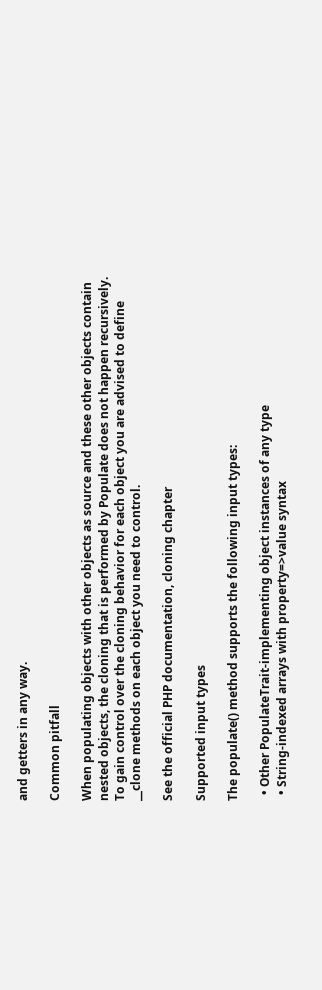and getters in any way.

Common pitfall

When populating objects with other objects as source and these other objects contain nested objects, the cloning that is performed by Populate does not happen recursively. To gain control over the cloning behavior for each object you are advised to define __clone methods on each object you need to control.

See the official PHP documentation, cloning chapter

Supported input types

The populate() method supports the following input types:

  • Other PopulateTrait-implementing object instances of any type
  • String-indexed arrays with property=>value syntax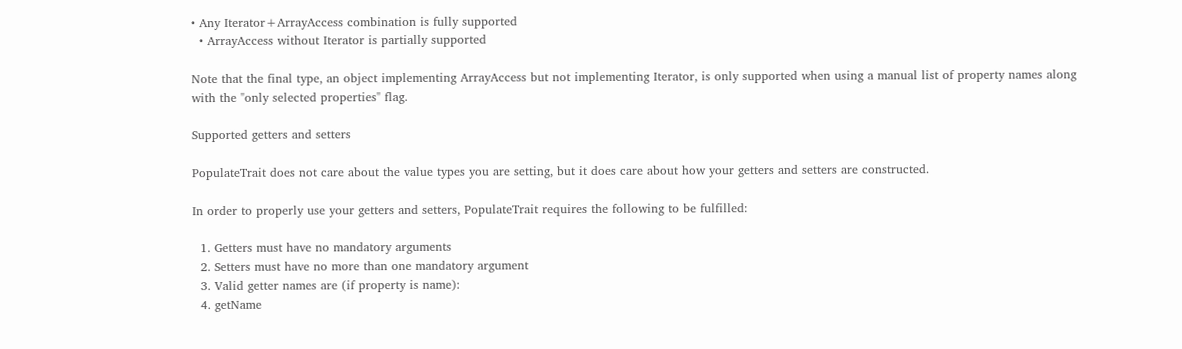• Any Iterator+ArrayAccess combination is fully supported
  • ArrayAccess without Iterator is partially supported

Note that the final type, an object implementing ArrayAccess but not implementing Iterator, is only supported when using a manual list of property names along with the "only selected properties" flag.

Supported getters and setters

PopulateTrait does not care about the value types you are setting, but it does care about how your getters and setters are constructed.

In order to properly use your getters and setters, PopulateTrait requires the following to be fulfilled:

  1. Getters must have no mandatory arguments
  2. Setters must have no more than one mandatory argument
  3. Valid getter names are (if property is name):
  4. getName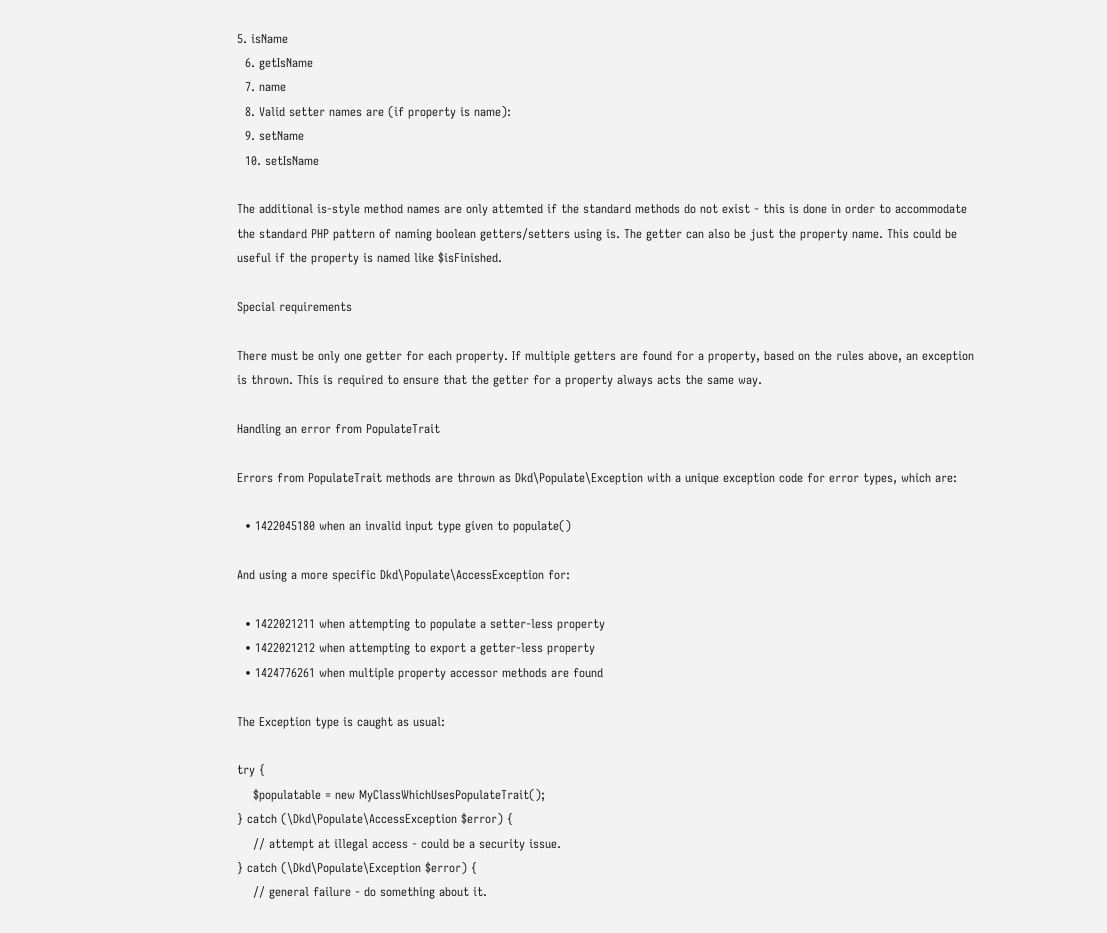5. isName
  6. getIsName
  7. name
  8. Valid setter names are (if property is name):
  9. setName
  10. setIsName

The additional is-style method names are only attemted if the standard methods do not exist - this is done in order to accommodate the standard PHP pattern of naming boolean getters/setters using is. The getter can also be just the property name. This could be useful if the property is named like $isFinished.

Special requirements

There must be only one getter for each property. If multiple getters are found for a property, based on the rules above, an exception is thrown. This is required to ensure that the getter for a property always acts the same way.

Handling an error from PopulateTrait

Errors from PopulateTrait methods are thrown as Dkd\Populate\Exception with a unique exception code for error types, which are:

  • 1422045180 when an invalid input type given to populate()

And using a more specific Dkd\Populate\AccessException for:

  • 1422021211 when attempting to populate a setter-less property
  • 1422021212 when attempting to export a getter-less property
  • 1424776261 when multiple property accessor methods are found

The Exception type is caught as usual:

try {
    $populatable = new MyClassWhichUsesPopulateTrait();
} catch (\Dkd\Populate\AccessException $error) {
    // attempt at illegal access - could be a security issue.
} catch (\Dkd\Populate\Exception $error) {
    // general failure - do something about it.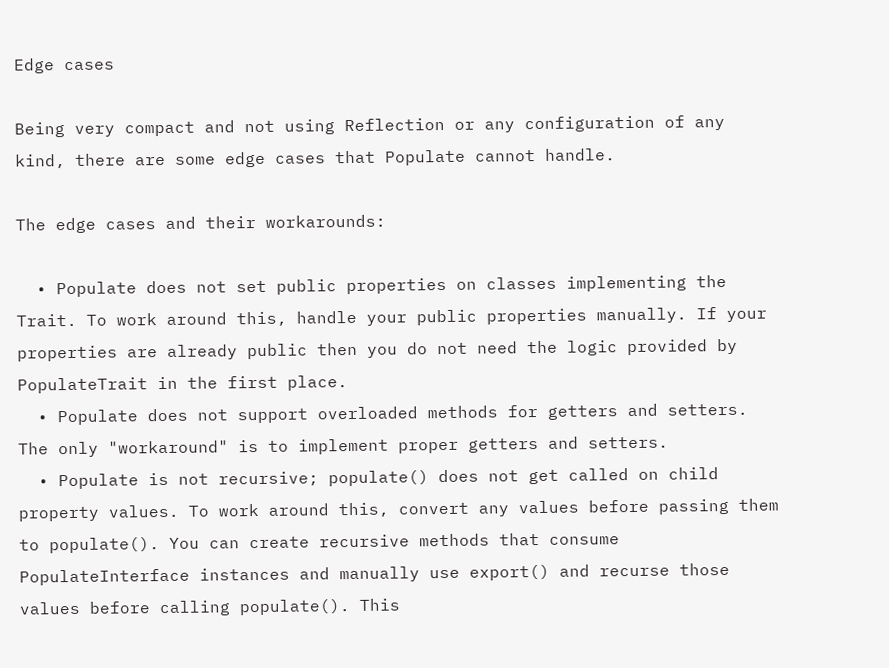Edge cases

Being very compact and not using Reflection or any configuration of any kind, there are some edge cases that Populate cannot handle.

The edge cases and their workarounds:

  • Populate does not set public properties on classes implementing the Trait. To work around this, handle your public properties manually. If your properties are already public then you do not need the logic provided by PopulateTrait in the first place.
  • Populate does not support overloaded methods for getters and setters. The only "workaround" is to implement proper getters and setters.
  • Populate is not recursive; populate() does not get called on child property values. To work around this, convert any values before passing them to populate(). You can create recursive methods that consume PopulateInterface instances and manually use export() and recurse those values before calling populate(). This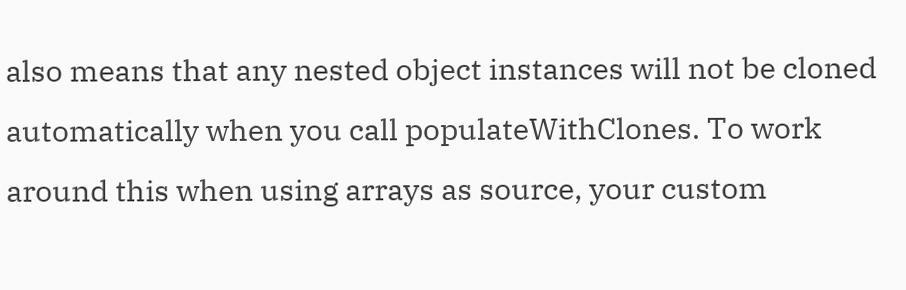also means that any nested object instances will not be cloned automatically when you call populateWithClones. To work around this when using arrays as source, your custom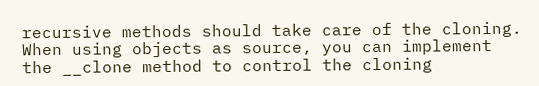recursive methods should take care of the cloning. When using objects as source, you can implement the __clone method to control the cloning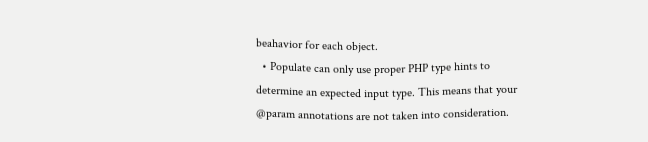beahavior for each object.
  • Populate can only use proper PHP type hints to determine an expected input type. This means that your @param annotations are not taken into consideration.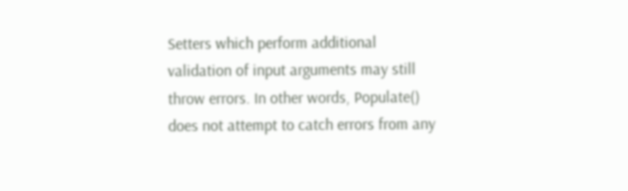Setters which perform additional validation of input arguments may still throw errors. In other words, Populate() does not attempt to catch errors from any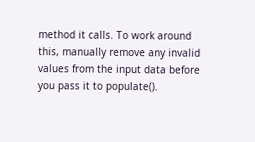method it calls. To work around this, manually remove any invalid values from the input data before you pass it to populate().